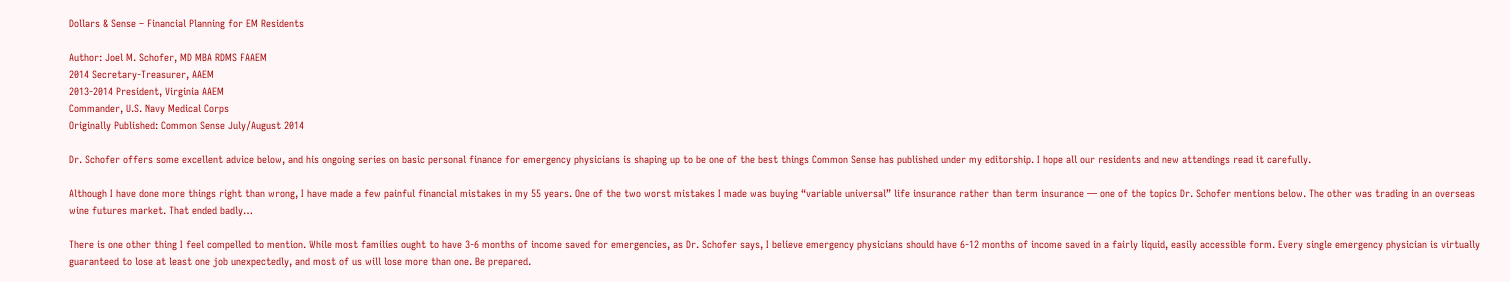Dollars & Sense – Financial Planning for EM Residents

Author: Joel M. Schofer, MD MBA RDMS FAAEM
2014 Secretary-Treasurer, AAEM
2013-2014 President, Virginia AAEM
Commander, U.S. Navy Medical Corps
Originally Published: Common Sense July/August 2014

Dr. Schofer offers some excellent advice below, and his ongoing series on basic personal finance for emergency physicians is shaping up to be one of the best things Common Sense has published under my editorship. I hope all our residents and new attendings read it carefully.

Although I have done more things right than wrong, I have made a few painful financial mistakes in my 55 years. One of the two worst mistakes I made was buying “variable universal” life insurance rather than term insurance — one of the topics Dr. Schofer mentions below. The other was trading in an overseas wine futures market. That ended badly…

There is one other thing I feel compelled to mention. While most families ought to have 3-6 months of income saved for emergencies, as Dr. Schofer says, I believe emergency physicians should have 6-12 months of income saved in a fairly liquid, easily accessible form. Every single emergency physician is virtually guaranteed to lose at least one job unexpectedly, and most of us will lose more than one. Be prepared.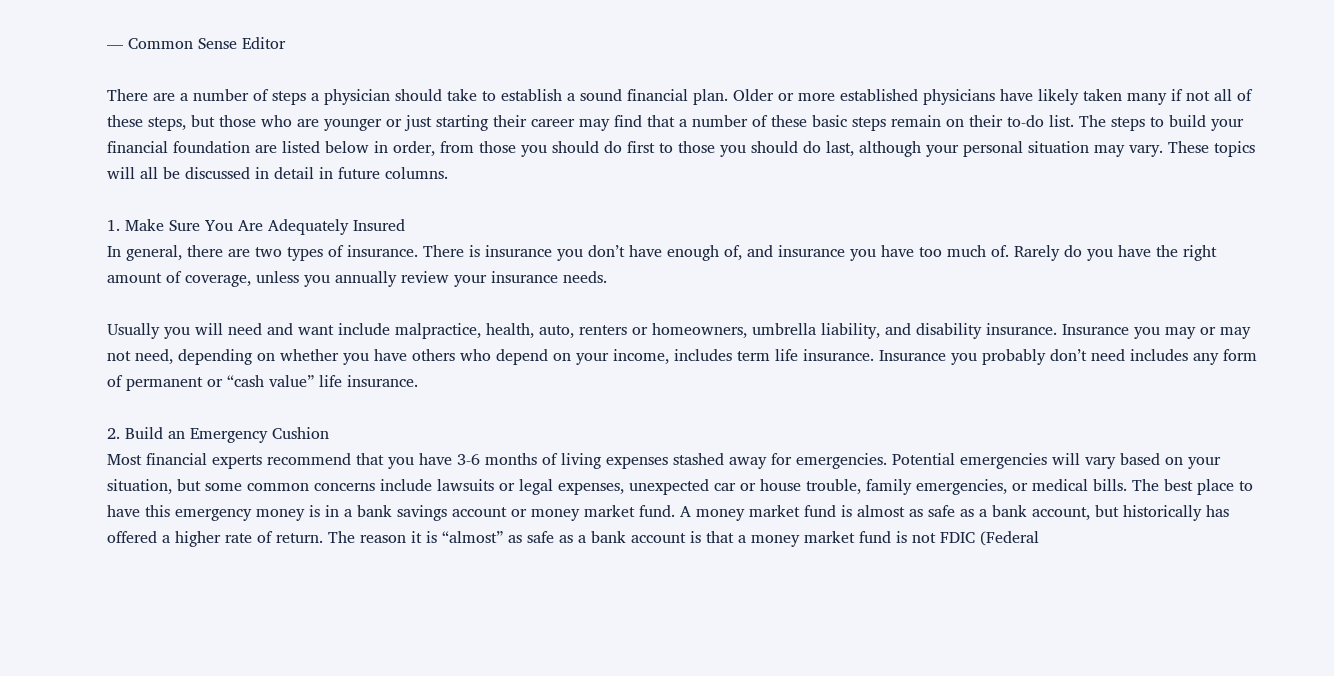— Common Sense Editor

There are a number of steps a physician should take to establish a sound financial plan. Older or more established physicians have likely taken many if not all of these steps, but those who are younger or just starting their career may find that a number of these basic steps remain on their to-do list. The steps to build your financial foundation are listed below in order, from those you should do first to those you should do last, although your personal situation may vary. These topics will all be discussed in detail in future columns.

1. Make Sure You Are Adequately Insured
In general, there are two types of insurance. There is insurance you don’t have enough of, and insurance you have too much of. Rarely do you have the right amount of coverage, unless you annually review your insurance needs.

Usually you will need and want include malpractice, health, auto, renters or homeowners, umbrella liability, and disability insurance. Insurance you may or may not need, depending on whether you have others who depend on your income, includes term life insurance. Insurance you probably don’t need includes any form of permanent or “cash value” life insurance.

2. Build an Emergency Cushion
Most financial experts recommend that you have 3-6 months of living expenses stashed away for emergencies. Potential emergencies will vary based on your situation, but some common concerns include lawsuits or legal expenses, unexpected car or house trouble, family emergencies, or medical bills. The best place to have this emergency money is in a bank savings account or money market fund. A money market fund is almost as safe as a bank account, but historically has offered a higher rate of return. The reason it is “almost” as safe as a bank account is that a money market fund is not FDIC (Federal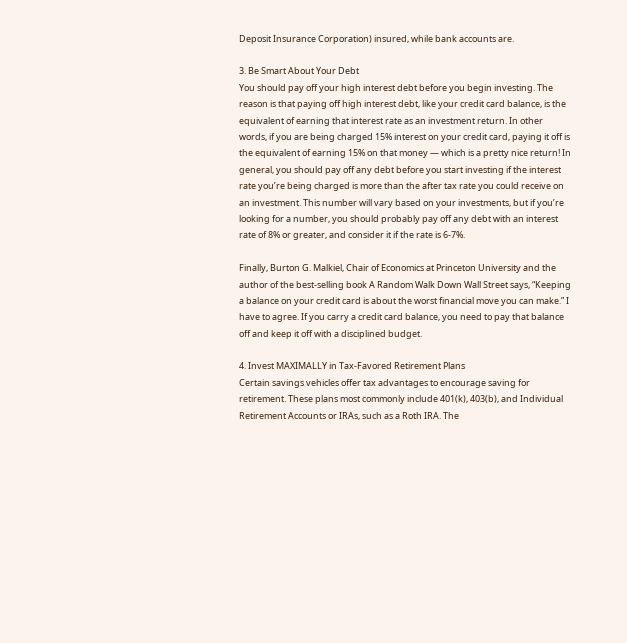Deposit Insurance Corporation) insured, while bank accounts are.

3. Be Smart About Your Debt
You should pay off your high interest debt before you begin investing. The reason is that paying off high interest debt, like your credit card balance, is the equivalent of earning that interest rate as an investment return. In other words, if you are being charged 15% interest on your credit card, paying it off is the equivalent of earning 15% on that money — which is a pretty nice return! In general, you should pay off any debt before you start investing if the interest rate you’re being charged is more than the after tax rate you could receive on an investment. This number will vary based on your investments, but if you’re looking for a number, you should probably pay off any debt with an interest rate of 8% or greater, and consider it if the rate is 6-7%.

Finally, Burton G. Malkiel, Chair of Economics at Princeton University and the author of the best-selling book A Random Walk Down Wall Street says, “Keeping a balance on your credit card is about the worst financial move you can make.” I have to agree. If you carry a credit card balance, you need to pay that balance off and keep it off with a disciplined budget.

4. Invest MAXIMALLY in Tax-Favored Retirement Plans
Certain savings vehicles offer tax advantages to encourage saving for retirement. These plans most commonly include 401(k), 403(b), and Individual Retirement Accounts or IRAs, such as a Roth IRA. The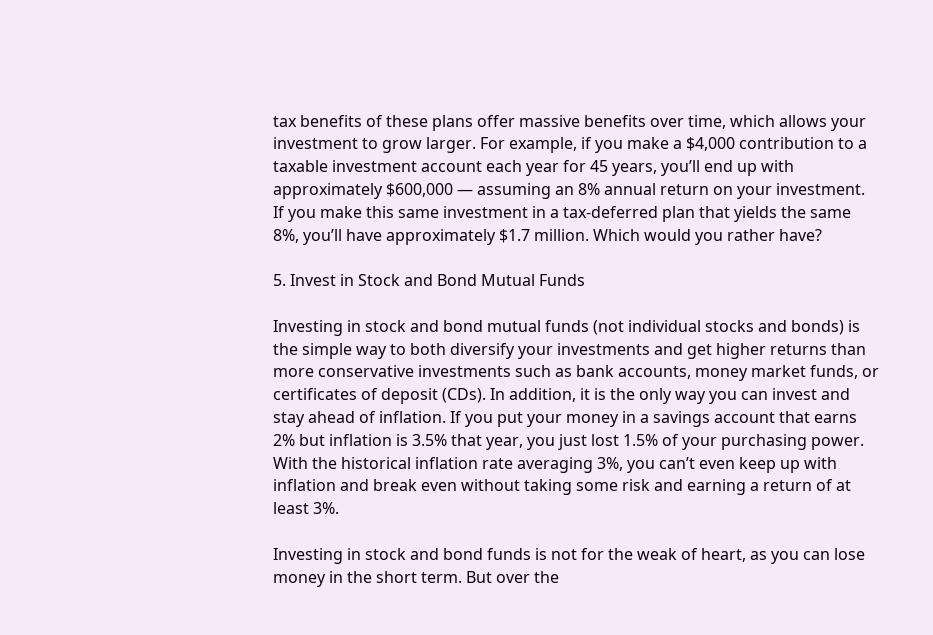tax benefits of these plans offer massive benefits over time, which allows your investment to grow larger. For example, if you make a $4,000 contribution to a taxable investment account each year for 45 years, you’ll end up with approximately $600,000 — assuming an 8% annual return on your investment. If you make this same investment in a tax-deferred plan that yields the same 8%, you’ll have approximately $1.7 million. Which would you rather have?

5. Invest in Stock and Bond Mutual Funds

Investing in stock and bond mutual funds (not individual stocks and bonds) is the simple way to both diversify your investments and get higher returns than more conservative investments such as bank accounts, money market funds, or certificates of deposit (CDs). In addition, it is the only way you can invest and stay ahead of inflation. If you put your money in a savings account that earns 2% but inflation is 3.5% that year, you just lost 1.5% of your purchasing power. With the historical inflation rate averaging 3%, you can’t even keep up with inflation and break even without taking some risk and earning a return of at least 3%.

Investing in stock and bond funds is not for the weak of heart, as you can lose money in the short term. But over the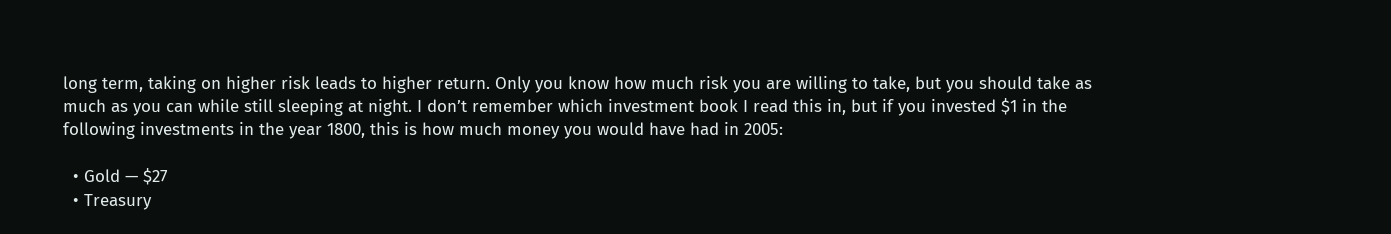long term, taking on higher risk leads to higher return. Only you know how much risk you are willing to take, but you should take as much as you can while still sleeping at night. I don’t remember which investment book I read this in, but if you invested $1 in the following investments in the year 1800, this is how much money you would have had in 2005:

  • Gold — $27
  • Treasury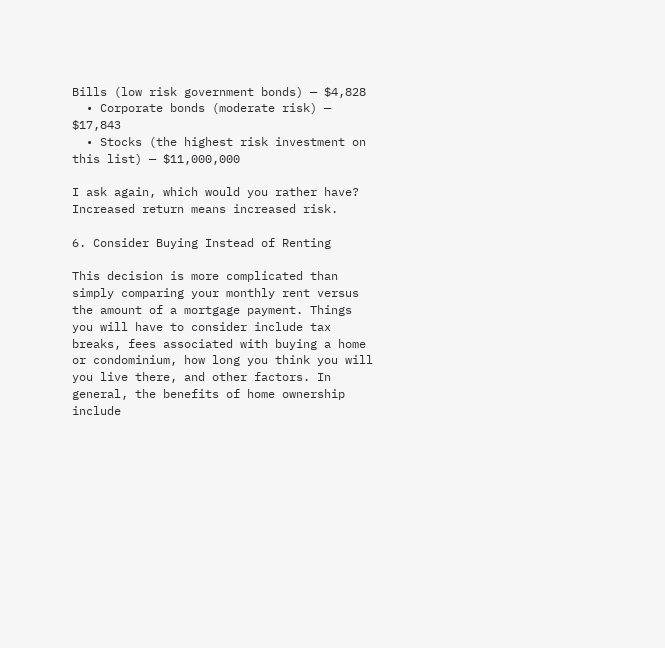Bills (low risk government bonds) — $4,828
  • Corporate bonds (moderate risk) — $17,843
  • Stocks (the highest risk investment on this list) — $11,000,000

I ask again, which would you rather have? Increased return means increased risk.

6. Consider Buying Instead of Renting

This decision is more complicated than simply comparing your monthly rent versus the amount of a mortgage payment. Things you will have to consider include tax breaks, fees associated with buying a home or condominium, how long you think you will you live there, and other factors. In general, the benefits of home ownership include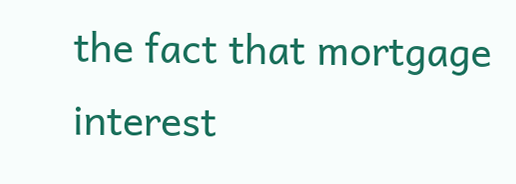the fact that mortgage interest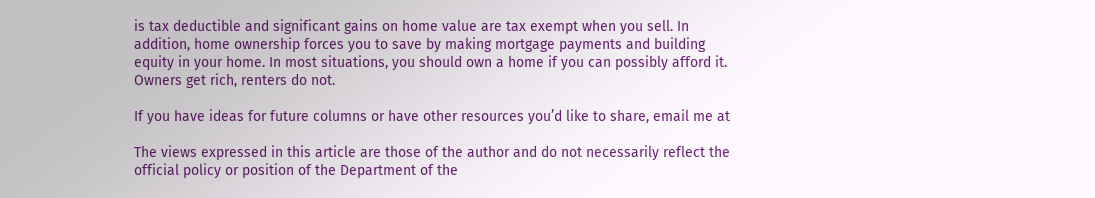is tax deductible and significant gains on home value are tax exempt when you sell. In addition, home ownership forces you to save by making mortgage payments and building equity in your home. In most situations, you should own a home if you can possibly afford it. Owners get rich, renters do not.

If you have ideas for future columns or have other resources you’d like to share, email me at

The views expressed in this article are those of the author and do not necessarily reflect the official policy or position of the Department of the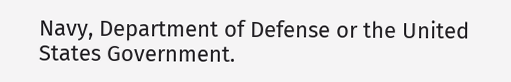Navy, Department of Defense or the United States Government.